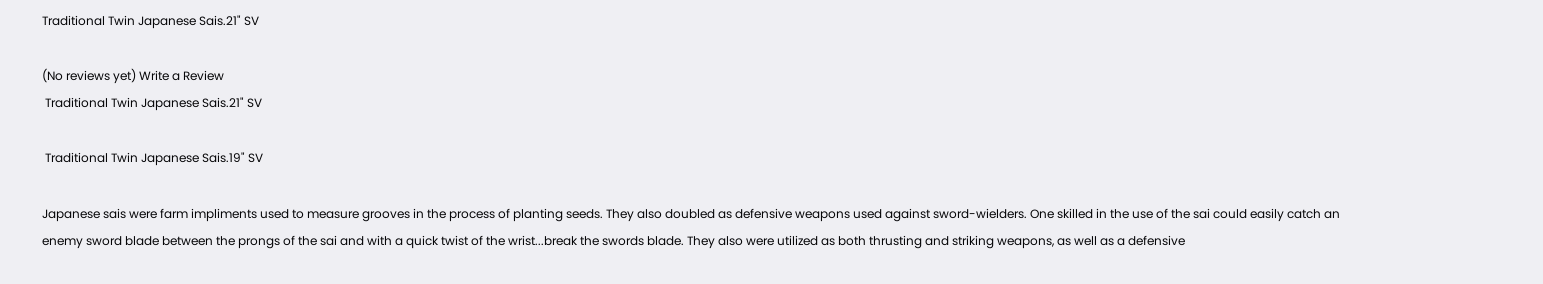Traditional Twin Japanese Sais.21" SV

(No reviews yet) Write a Review
 Traditional Twin Japanese Sais.21" SV

 Traditional Twin Japanese Sais.19" SV

Japanese sais were farm impliments used to measure grooves in the process of planting seeds. They also doubled as defensive weapons used against sword-wielders. One skilled in the use of the sai could easily catch an enemy sword blade between the prongs of the sai and with a quick twist of the wrist...break the swords blade. They also were utilized as both thrusting and striking weapons, as well as a defensive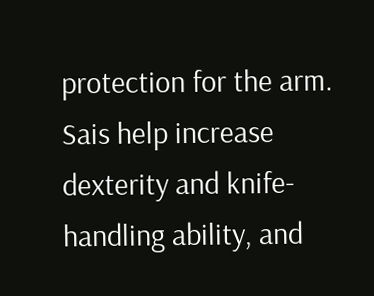protection for the arm. Sais help increase dexterity and knife-handling ability, and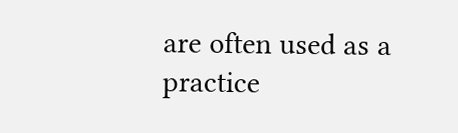are often used as a practice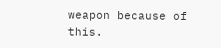weapon because of this.